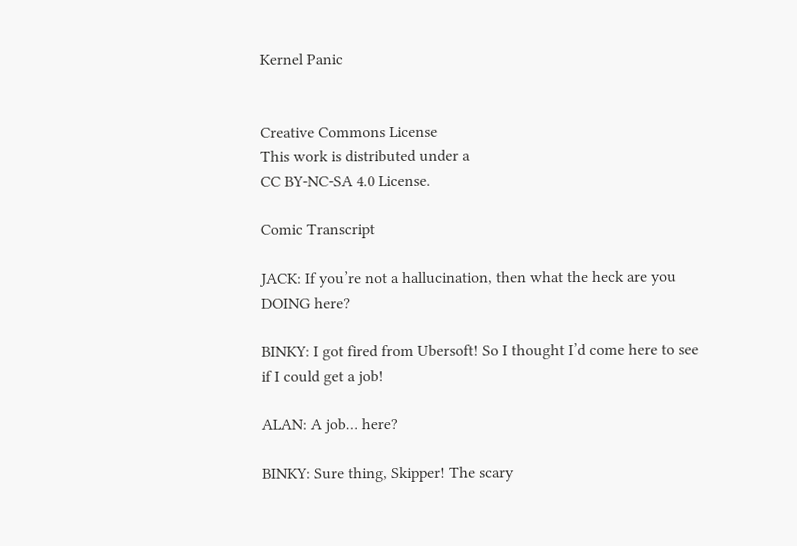Kernel Panic


Creative Commons License
This work is distributed under a
CC BY-NC-SA 4.0 License.

Comic Transcript

JACK: If you’re not a hallucination, then what the heck are you DOING here?

BINKY: I got fired from Ubersoft! So I thought I’d come here to see if I could get a job!

ALAN: A job… here?

BINKY: Sure thing, Skipper! The scary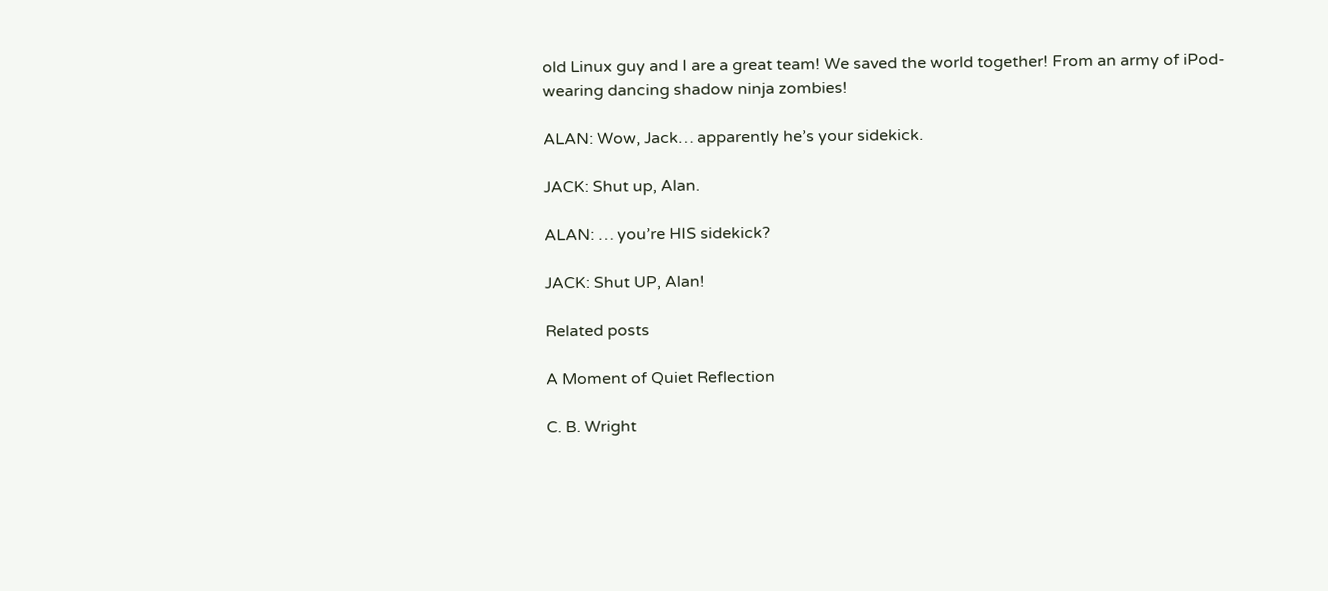old Linux guy and I are a great team! We saved the world together! From an army of iPod-wearing dancing shadow ninja zombies!

ALAN: Wow, Jack… apparently he’s your sidekick.

JACK: Shut up, Alan.

ALAN: … you’re HIS sidekick?

JACK: Shut UP, Alan!

Related posts

A Moment of Quiet Reflection

C. B. Wright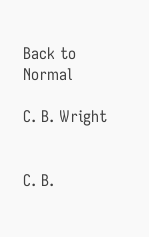Back to Normal

C. B. Wright


C. B.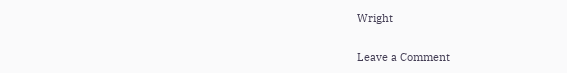Wright

Leave a Comment